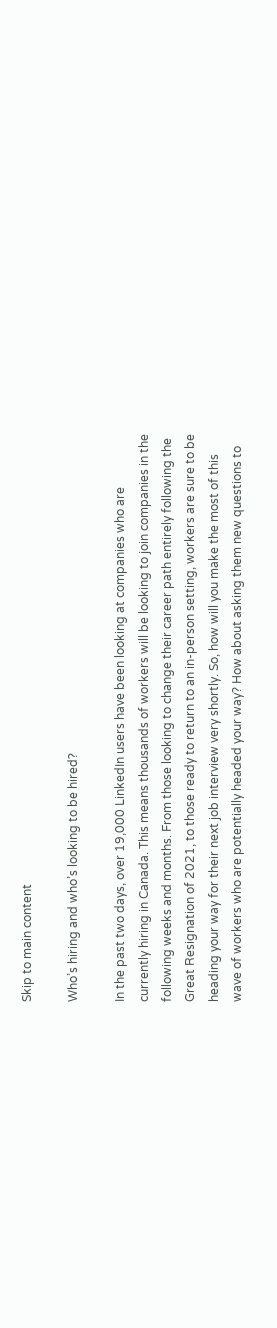Skip to main content

Who’s hiring and who’s looking to be hired?

In the past two days, over 19,000 LinkedIn users have been looking at companies who are currently hiring in Canada. This means thousands of workers will be looking to join companies in the following weeks and months. From those looking to change their career path entirely following the Great Resignation of 2021, to those ready to return to an in-person setting, workers are sure to be heading your way for their next job interview very shortly. So, how will you make the most of this wave of workers who are potentially headed your way? How about asking them new questions to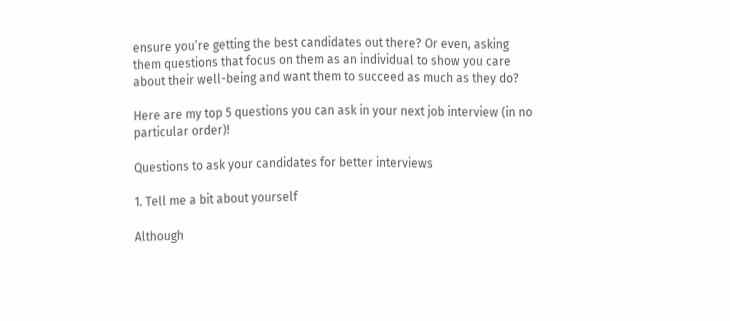ensure you’re getting the best candidates out there? Or even, asking them questions that focus on them as an individual to show you care about their well-being and want them to succeed as much as they do?

Here are my top 5 questions you can ask in your next job interview (in no particular order)!

Questions to ask your candidates for better interviews

1. Tell me a bit about yourself

Although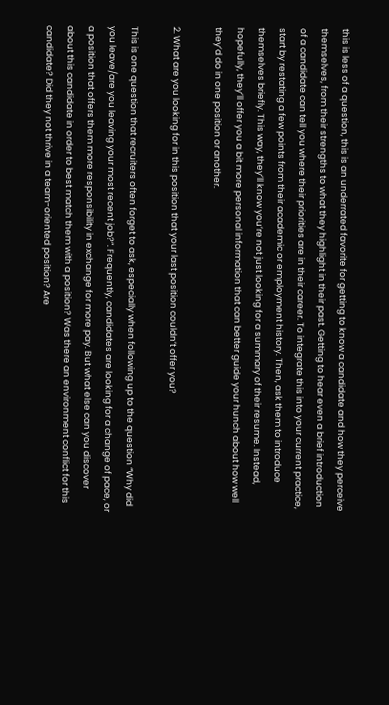this is less of a question, this is an underrated favorite for getting to know a candidate and how they perceive themselves, from their strengths to what they highlight in their past. Getting to hear even a brief introduction of a candidate can tell you where their priorities are in their career. To integrate this into your current practice, start by restating a few points from their academic or employment history. Then, ask them to introduce themselves briefly. This way, they’ll know you’re not just looking for a summary of their resume. Instead, hopefully, they’ll offer you a bit more personal information that can better guide your hunch about how well they’d do in one position or another.

2. What are you looking for in this position that your last position couldn’t offer you?

This is one question that recruiters often forget to ask, especially when following up to the question “Why did you leave/are you leaving your most recent job?”. Frequently, candidates are looking for a change of pace, or a position that offers them more responsibility in exchange for more pay. But what else can you discover about this candidate in order to best match them with a position? Was there an environment conflict for this candidate? Did they not thrive in a team-oriented position? Are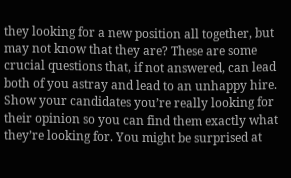they looking for a new position all together, but may not know that they are? These are some crucial questions that, if not answered, can lead both of you astray and lead to an unhappy hire. Show your candidates you’re really looking for their opinion so you can find them exactly what they’re looking for. You might be surprised at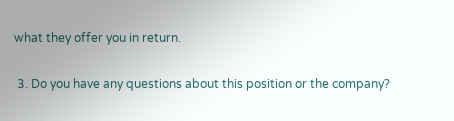what they offer you in return.

 3. Do you have any questions about this position or the company?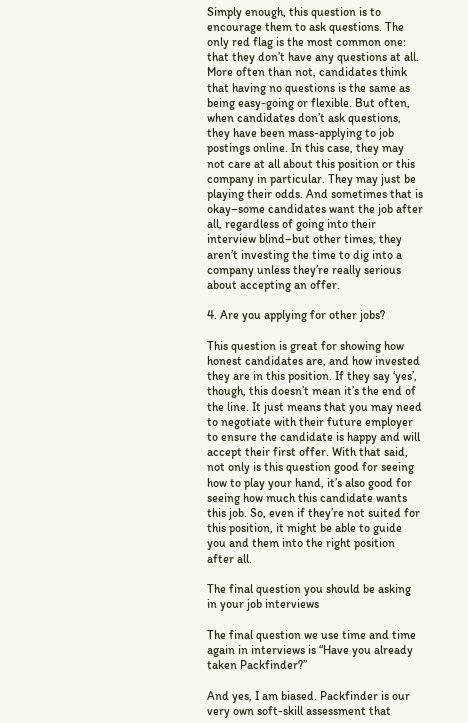Simply enough, this question is to encourage them to ask questions. The only red flag is the most common one: that they don’t have any questions at all. More often than not, candidates think that having no questions is the same as being easy-going or flexible. But often, when candidates don’t ask questions, they have been mass-applying to job postings online. In this case, they may not care at all about this position or this company in particular. They may just be playing their odds. And sometimes that is okay–some candidates want the job after all, regardless of going into their interview blind–but other times, they aren’t investing the time to dig into a company unless they’re really serious about accepting an offer.

4. Are you applying for other jobs?

This question is great for showing how honest candidates are, and how invested they are in this position. If they say ‘yes’, though, this doesn’t mean it’s the end of the line. It just means that you may need to negotiate with their future employer to ensure the candidate is happy and will accept their first offer. With that said, not only is this question good for seeing how to play your hand, it’s also good for seeing how much this candidate wants this job. So, even if they’re not suited for this position, it might be able to guide you and them into the right position after all.

The final question you should be asking in your job interviews

The final question we use time and time again in interviews is “Have you already taken Packfinder?”

And yes, I am biased. Packfinder is our very own soft-skill assessment that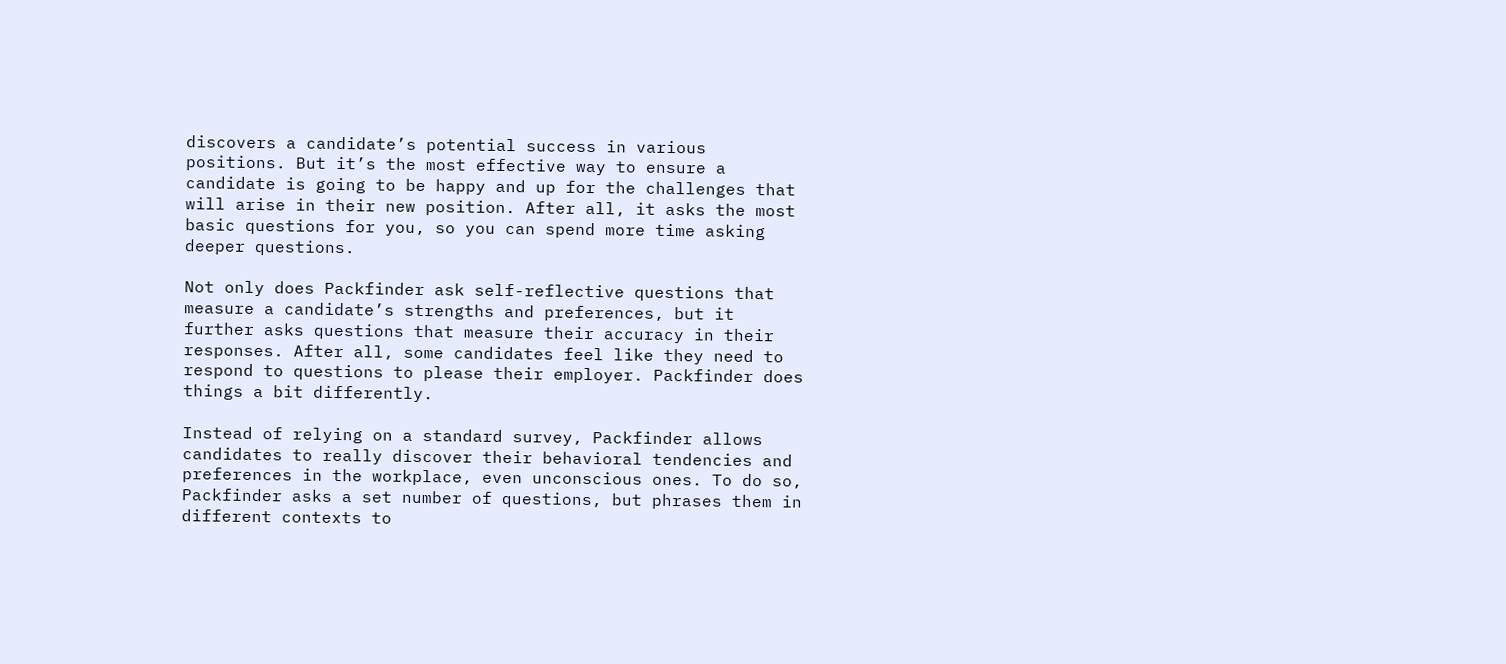discovers a candidate’s potential success in various positions. But it’s the most effective way to ensure a candidate is going to be happy and up for the challenges that will arise in their new position. After all, it asks the most basic questions for you, so you can spend more time asking deeper questions.

Not only does Packfinder ask self-reflective questions that measure a candidate’s strengths and preferences, but it further asks questions that measure their accuracy in their responses. After all, some candidates feel like they need to respond to questions to please their employer. Packfinder does things a bit differently.

Instead of relying on a standard survey, Packfinder allows candidates to really discover their behavioral tendencies and preferences in the workplace, even unconscious ones. To do so, Packfinder asks a set number of questions, but phrases them in different contexts to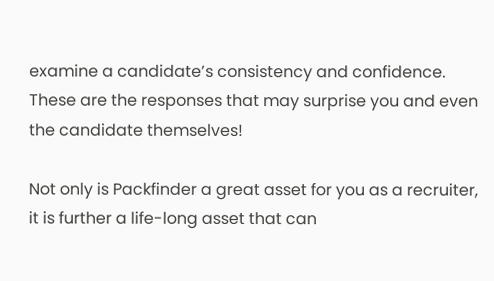examine a candidate’s consistency and confidence. These are the responses that may surprise you and even the candidate themselves!

Not only is Packfinder a great asset for you as a recruiter, it is further a life-long asset that can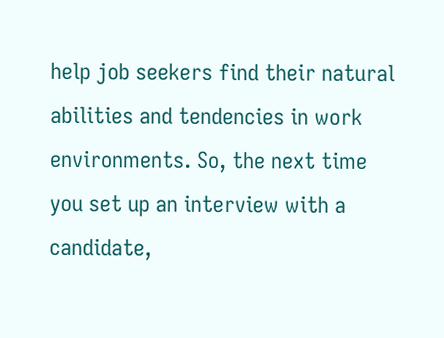help job seekers find their natural abilities and tendencies in work environments. So, the next time you set up an interview with a candidate,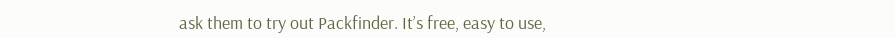ask them to try out Packfinder. It’s free, easy to use,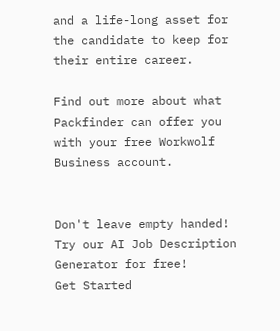and a life-long asset for the candidate to keep for their entire career.

Find out more about what Packfinder can offer you with your free Workwolf Business account.


Don't leave empty handed! Try our AI Job Description Generator for free!
Get Started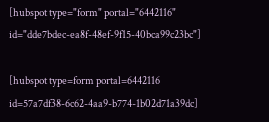[hubspot type="form" portal="6442116" id="dde7bdec-ea8f-48ef-9f15-40bca99c23bc"]

[hubspot type=form portal=6442116 id=57a7df38-6c62-4aa9-b774-1b02d71a39dc]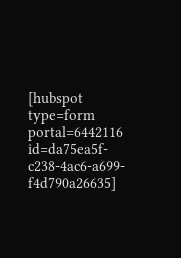[hubspot type=form portal=6442116 id=da75ea5f-c238-4ac6-a699-f4d790a26635]